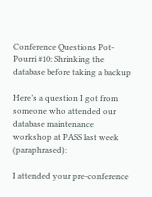Conference Questions Pot-Pourri #10: Shrinking the database before taking a backup

Here’s a question I got from someone who attended our database maintenance workshop at PASS last week (paraphrased):

I attended your pre-conference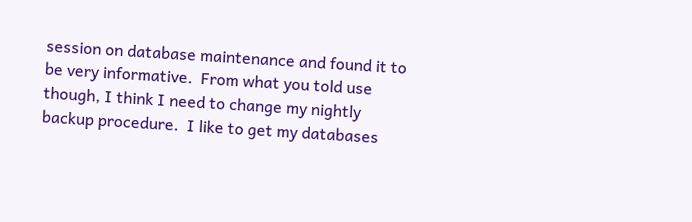session on database maintenance and found it to be very informative.  From what you told use though, I think I need to change my nightly backup procedure.  I like to get my databases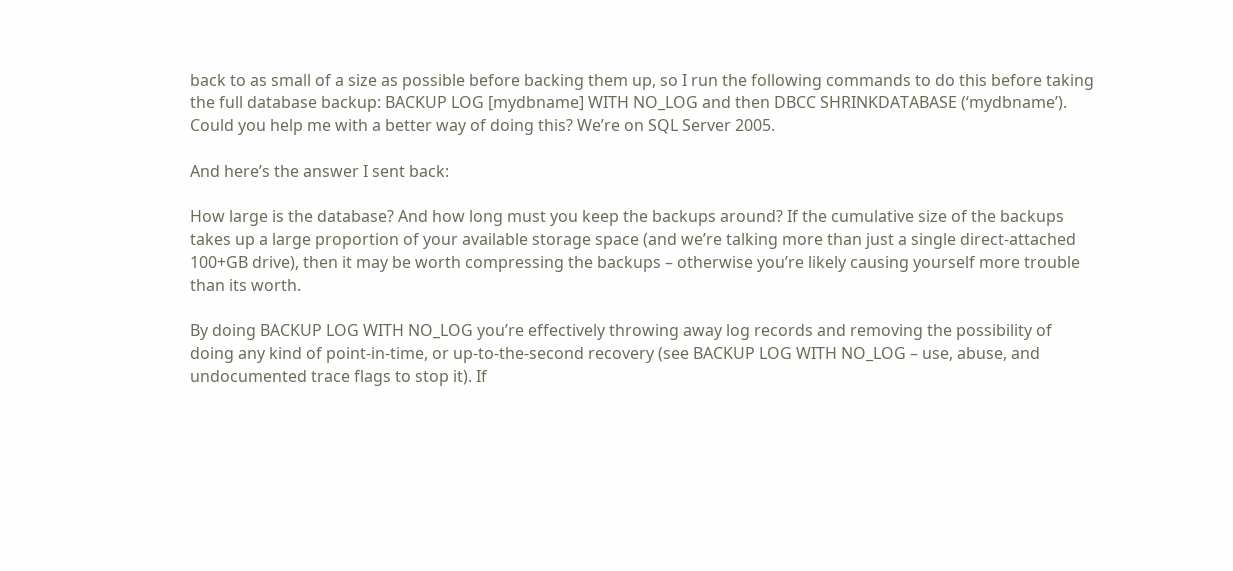back to as small of a size as possible before backing them up, so I run the following commands to do this before taking the full database backup: BACKUP LOG [mydbname] WITH NO_LOG and then DBCC SHRINKDATABASE (‘mydbname’).  Could you help me with a better way of doing this? We’re on SQL Server 2005.

And here’s the answer I sent back:

How large is the database? And how long must you keep the backups around? If the cumulative size of the backups takes up a large proportion of your available storage space (and we’re talking more than just a single direct-attached 100+GB drive), then it may be worth compressing the backups – otherwise you’re likely causing yourself more trouble than its worth.

By doing BACKUP LOG WITH NO_LOG you’re effectively throwing away log records and removing the possibility of doing any kind of point-in-time, or up-to-the-second recovery (see BACKUP LOG WITH NO_LOG – use, abuse, and undocumented trace flags to stop it). If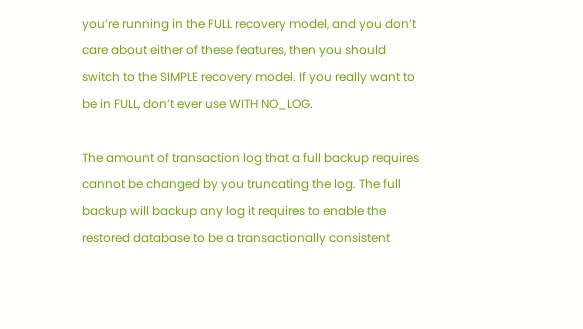you’re running in the FULL recovery model, and you don’t care about either of these features, then you should switch to the SIMPLE recovery model. If you really want to be in FULL, don’t ever use WITH NO_LOG.

The amount of transaction log that a full backup requires cannot be changed by you truncating the log. The full backup will backup any log it requires to enable the restored database to be a transactionally consistent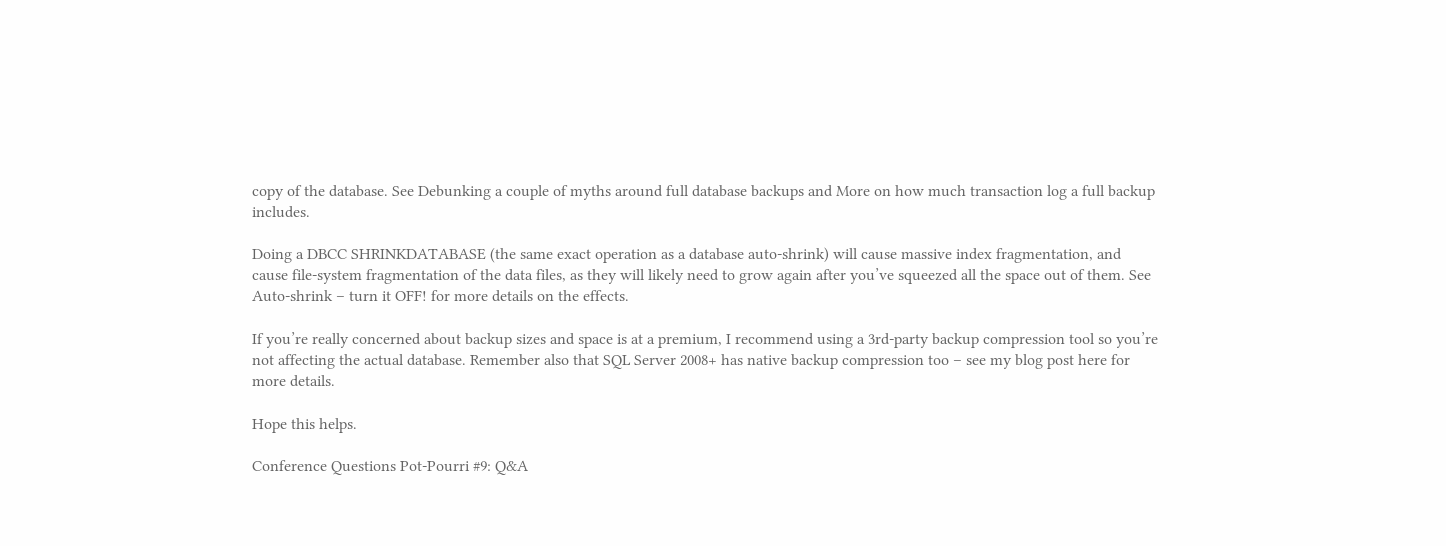copy of the database. See Debunking a couple of myths around full database backups and More on how much transaction log a full backup includes.

Doing a DBCC SHRINKDATABASE (the same exact operation as a database auto-shrink) will cause massive index fragmentation, and cause file-system fragmentation of the data files, as they will likely need to grow again after you’ve squeezed all the space out of them. See Auto-shrink – turn it OFF! for more details on the effects.

If you’re really concerned about backup sizes and space is at a premium, I recommend using a 3rd-party backup compression tool so you’re not affecting the actual database. Remember also that SQL Server 2008+ has native backup compression too – see my blog post here for more details.

Hope this helps.

Conference Questions Pot-Pourri #9: Q&A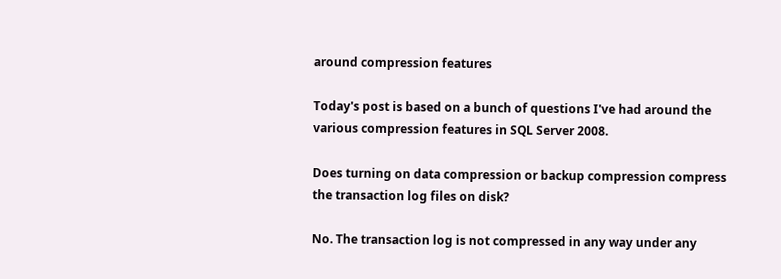around compression features

Today's post is based on a bunch of questions I've had around the various compression features in SQL Server 2008.

Does turning on data compression or backup compression compress the transaction log files on disk?

No. The transaction log is not compressed in any way under any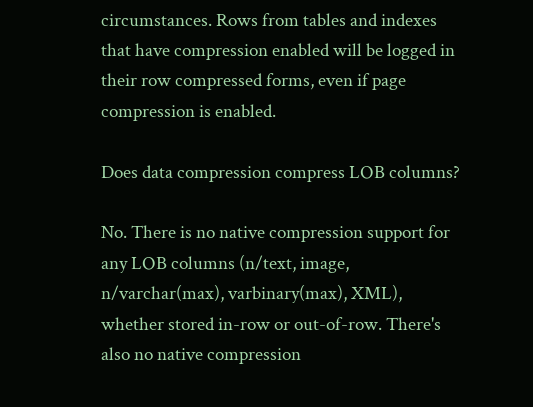circumstances. Rows from tables and indexes that have compression enabled will be logged in their row compressed forms, even if page compression is enabled.

Does data compression compress LOB columns?

No. There is no native compression support for any LOB columns (n/text, image, n/varchar(max), varbinary(max), XML), whether stored in-row or out-of-row. There's also no native compression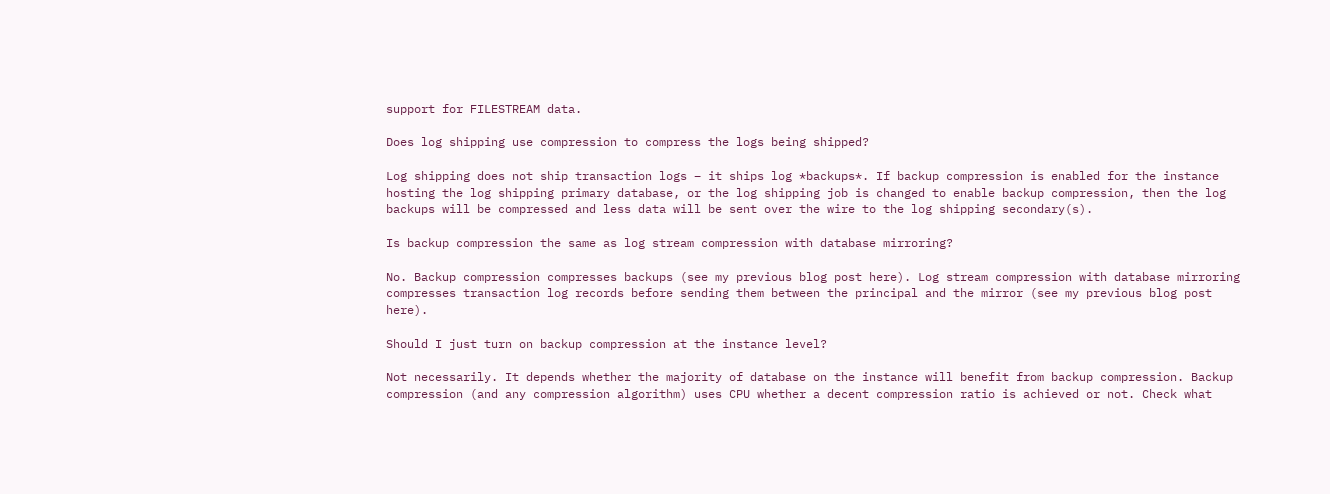support for FILESTREAM data.

Does log shipping use compression to compress the logs being shipped?

Log shipping does not ship transaction logs – it ships log *backups*. If backup compression is enabled for the instance hosting the log shipping primary database, or the log shipping job is changed to enable backup compression, then the log backups will be compressed and less data will be sent over the wire to the log shipping secondary(s).

Is backup compression the same as log stream compression with database mirroring?

No. Backup compression compresses backups (see my previous blog post here). Log stream compression with database mirroring compresses transaction log records before sending them between the principal and the mirror (see my previous blog post here).

Should I just turn on backup compression at the instance level?

Not necessarily. It depends whether the majority of database on the instance will benefit from backup compression. Backup compression (and any compression algorithm) uses CPU whether a decent compression ratio is achieved or not. Check what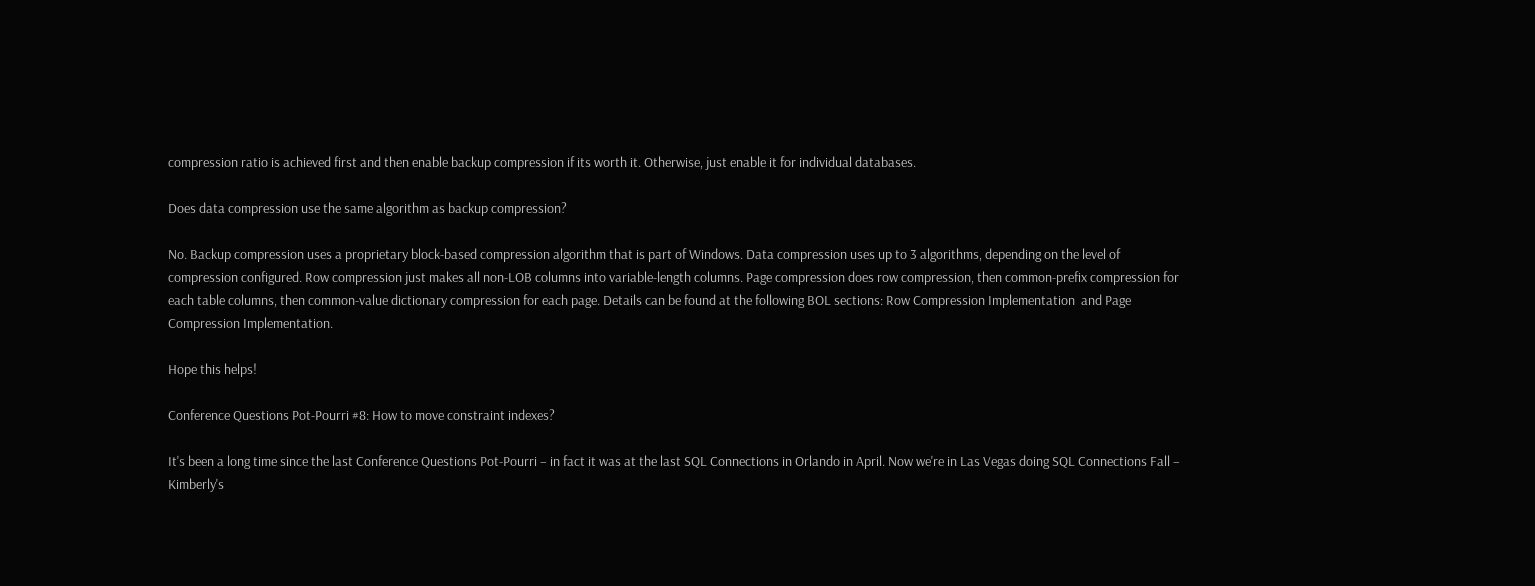compression ratio is achieved first and then enable backup compression if its worth it. Otherwise, just enable it for individual databases.

Does data compression use the same algorithm as backup compression?

No. Backup compression uses a proprietary block-based compression algorithm that is part of Windows. Data compression uses up to 3 algorithms, depending on the level of compression configured. Row compression just makes all non-LOB columns into variable-length columns. Page compression does row compression, then common-prefix compression for each table columns, then common-value dictionary compression for each page. Details can be found at the following BOL sections: Row Compression Implementation  and Page Compression Implementation.

Hope this helps!

Conference Questions Pot-Pourri #8: How to move constraint indexes?

It's been a long time since the last Conference Questions Pot-Pourri – in fact it was at the last SQL Connections in Orlando in April. Now we're in Las Vegas doing SQL Connections Fall – Kimberly's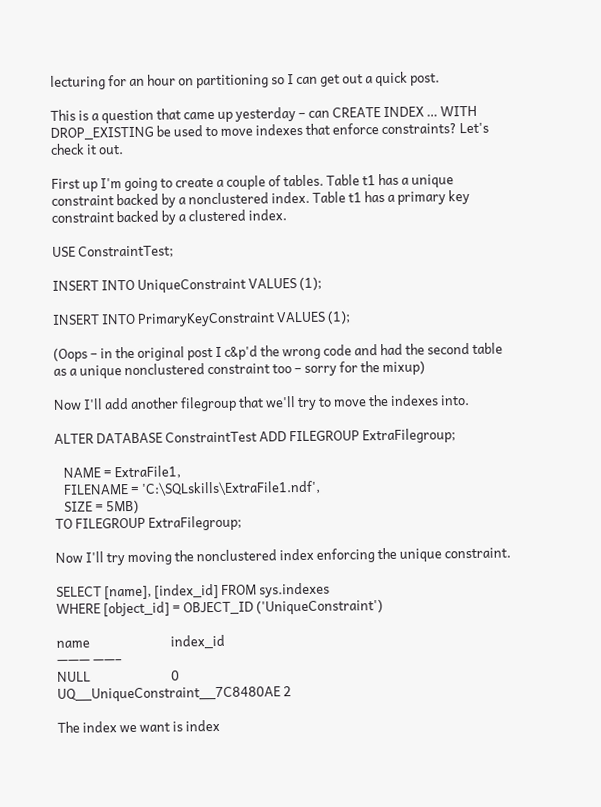lecturing for an hour on partitioning so I can get out a quick post.

This is a question that came up yesterday – can CREATE INDEX … WITH DROP_EXISTING be used to move indexes that enforce constraints? Let's check it out.

First up I'm going to create a couple of tables. Table t1 has a unique constraint backed by a nonclustered index. Table t1 has a primary key constraint backed by a clustered index.

USE ConstraintTest;

INSERT INTO UniqueConstraint VALUES (1);

INSERT INTO PrimaryKeyConstraint VALUES (1);

(Oops – in the original post I c&p'd the wrong code and had the second table as a unique nonclustered constraint too – sorry for the mixup)

Now I'll add another filegroup that we'll try to move the indexes into.

ALTER DATABASE ConstraintTest ADD FILEGROUP ExtraFilegroup;

   NAME = ExtraFile1,
   FILENAME = 'C:\SQLskills\ExtraFile1.ndf',
   SIZE = 5MB)
TO FILEGROUP ExtraFilegroup;

Now I'll try moving the nonclustered index enforcing the unique constraint.

SELECT [name], [index_id] FROM sys.indexes
WHERE [object_id] = OBJECT_ID ('UniqueConstraint')

name                           index_id
——— ——–
NULL                           0
UQ__UniqueConstraint__7C8480AE 2

The index we want is index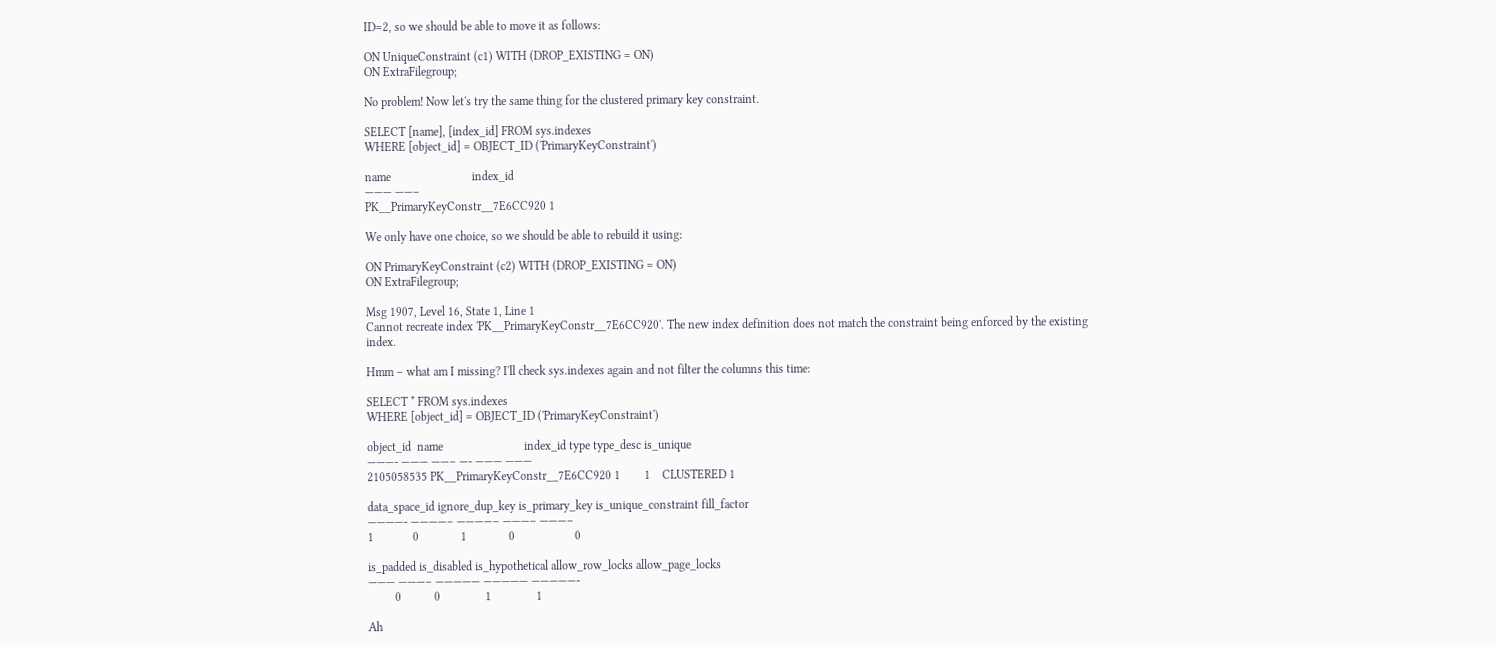ID=2, so we should be able to move it as follows:

ON UniqueConstraint (c1) WITH (DROP_EXISTING = ON)
ON ExtraFilegroup;

No problem! Now let's try the same thing for the clustered primary key constraint.

SELECT [name], [index_id] FROM sys.indexes
WHERE [object_id] = OBJECT_ID ('PrimaryKeyConstraint')

name                           index_id
——— ——–
PK__PrimaryKeyConstr__7E6CC920 1

We only have one choice, so we should be able to rebuild it using:

ON PrimaryKeyConstraint (c2) WITH (DROP_EXISTING = ON)
ON ExtraFilegroup;

Msg 1907, Level 16, State 1, Line 1
Cannot recreate index 'PK__PrimaryKeyConstr__7E6CC920'. The new index definition does not match the constraint being enforced by the existing index.

Hmm – what am I missing? I'll check sys.indexes again and not filter the columns this time:

SELECT * FROM sys.indexes
WHERE [object_id] = OBJECT_ID ('PrimaryKeyConstraint')

object_id  name                           index_id type type_desc is_unique
———- ——— ——– —- ——— ———
2105058535 PK__PrimaryKeyConstr__7E6CC920 1        1    CLUSTERED 1

data_space_id ignore_dup_key is_primary_key is_unique_constraint fill_factor
————- ————– ————– ———– ———–
1             0              1              0                    0

is_padded is_disabled is_hypothetical allow_row_locks allow_page_locks
——— ———– ————— ————— —————-
         0           0               1               1

Ah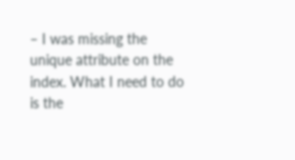– I was missing the unique attribute on the index. What I need to do is the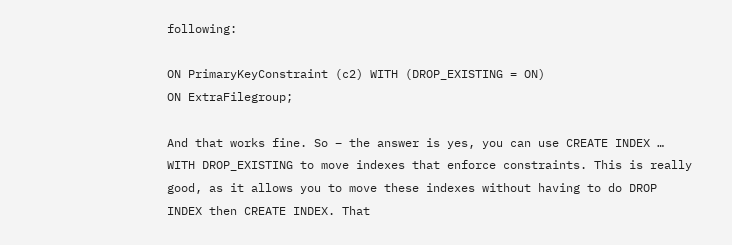following:

ON PrimaryKeyConstraint (c2) WITH (DROP_EXISTING = ON)
ON ExtraFilegroup;

And that works fine. So – the answer is yes, you can use CREATE INDEX … WITH DROP_EXISTING to move indexes that enforce constraints. This is really good, as it allows you to move these indexes without having to do DROP INDEX then CREATE INDEX. That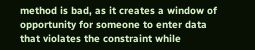method is bad, as it creates a window of opportunity for someone to enter data that violates the constraint while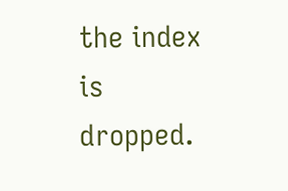the index is dropped.